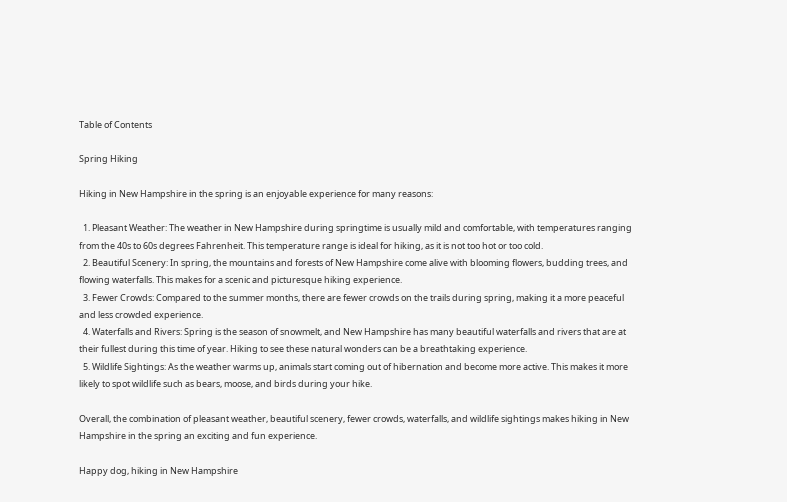Table of Contents

Spring Hiking

Hiking in New Hampshire in the spring is an enjoyable experience for many reasons:

  1. Pleasant Weather: The weather in New Hampshire during springtime is usually mild and comfortable, with temperatures ranging from the 40s to 60s degrees Fahrenheit. This temperature range is ideal for hiking, as it is not too hot or too cold.
  2. Beautiful Scenery: In spring, the mountains and forests of New Hampshire come alive with blooming flowers, budding trees, and flowing waterfalls. This makes for a scenic and picturesque hiking experience.
  3. Fewer Crowds: Compared to the summer months, there are fewer crowds on the trails during spring, making it a more peaceful and less crowded experience.
  4. Waterfalls and Rivers: Spring is the season of snowmelt, and New Hampshire has many beautiful waterfalls and rivers that are at their fullest during this time of year. Hiking to see these natural wonders can be a breathtaking experience.
  5. Wildlife Sightings: As the weather warms up, animals start coming out of hibernation and become more active. This makes it more likely to spot wildlife such as bears, moose, and birds during your hike.

Overall, the combination of pleasant weather, beautiful scenery, fewer crowds, waterfalls, and wildlife sightings makes hiking in New Hampshire in the spring an exciting and fun experience.

Happy dog, hiking in New Hampshire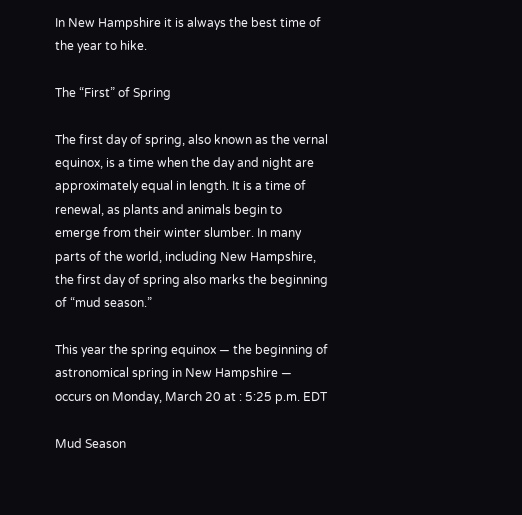In New Hampshire it is always the best time of the year to hike.

The “First” of Spring

The first day of spring, also known as the vernal equinox, is a time when the day and night are approximately equal in length. It is a time of renewal, as plants and animals begin to emerge from their winter slumber. In many parts of the world, including New Hampshire, the first day of spring also marks the beginning of “mud season.”

This year the spring equinox — the beginning of astronomical spring in New Hampshire — occurs on Monday, March 20 at : 5:25 p.m. EDT

Mud Season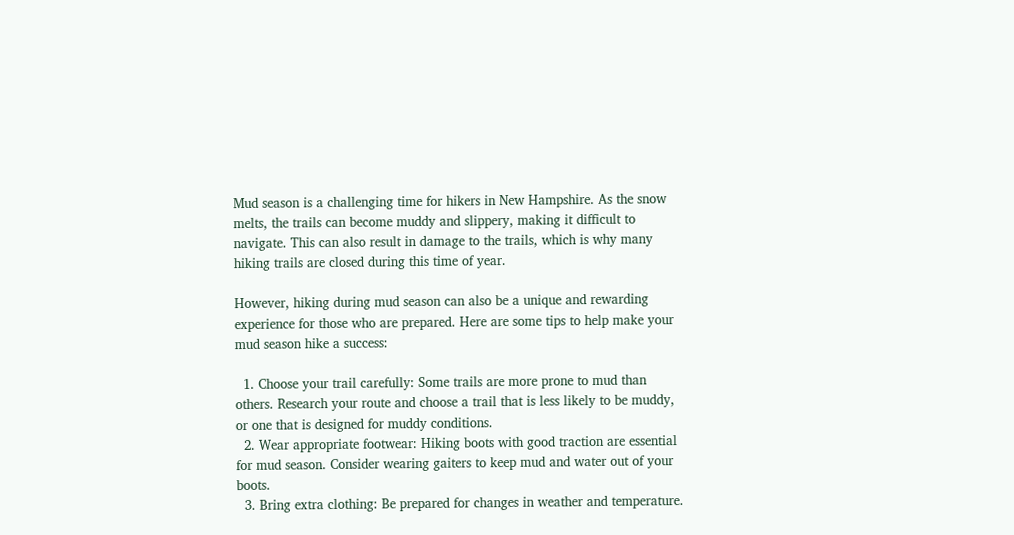Mud season is a challenging time for hikers in New Hampshire. As the snow melts, the trails can become muddy and slippery, making it difficult to navigate. This can also result in damage to the trails, which is why many hiking trails are closed during this time of year.

However, hiking during mud season can also be a unique and rewarding experience for those who are prepared. Here are some tips to help make your mud season hike a success:

  1. Choose your trail carefully: Some trails are more prone to mud than others. Research your route and choose a trail that is less likely to be muddy, or one that is designed for muddy conditions.
  2. Wear appropriate footwear: Hiking boots with good traction are essential for mud season. Consider wearing gaiters to keep mud and water out of your boots.
  3. Bring extra clothing: Be prepared for changes in weather and temperature.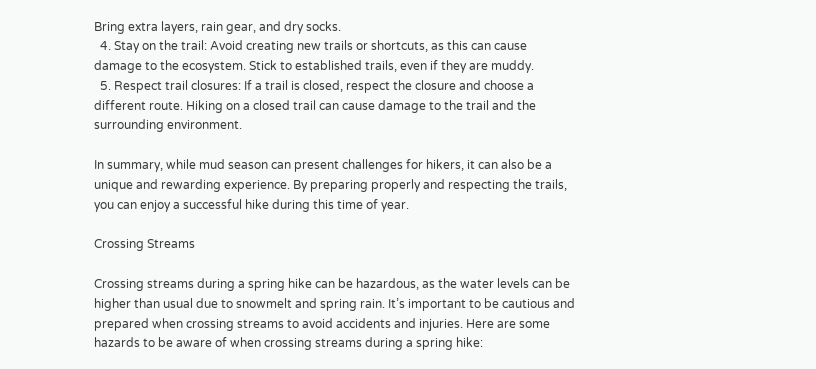Bring extra layers, rain gear, and dry socks.
  4. Stay on the trail: Avoid creating new trails or shortcuts, as this can cause damage to the ecosystem. Stick to established trails, even if they are muddy.
  5. Respect trail closures: If a trail is closed, respect the closure and choose a different route. Hiking on a closed trail can cause damage to the trail and the surrounding environment.

In summary, while mud season can present challenges for hikers, it can also be a unique and rewarding experience. By preparing properly and respecting the trails, you can enjoy a successful hike during this time of year.

Crossing Streams

Crossing streams during a spring hike can be hazardous, as the water levels can be higher than usual due to snowmelt and spring rain. It’s important to be cautious and prepared when crossing streams to avoid accidents and injuries. Here are some hazards to be aware of when crossing streams during a spring hike: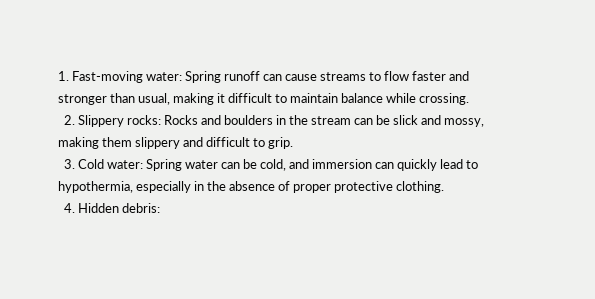1. Fast-moving water: Spring runoff can cause streams to flow faster and stronger than usual, making it difficult to maintain balance while crossing.
  2. Slippery rocks: Rocks and boulders in the stream can be slick and mossy, making them slippery and difficult to grip.
  3. Cold water: Spring water can be cold, and immersion can quickly lead to hypothermia, especially in the absence of proper protective clothing.
  4. Hidden debris: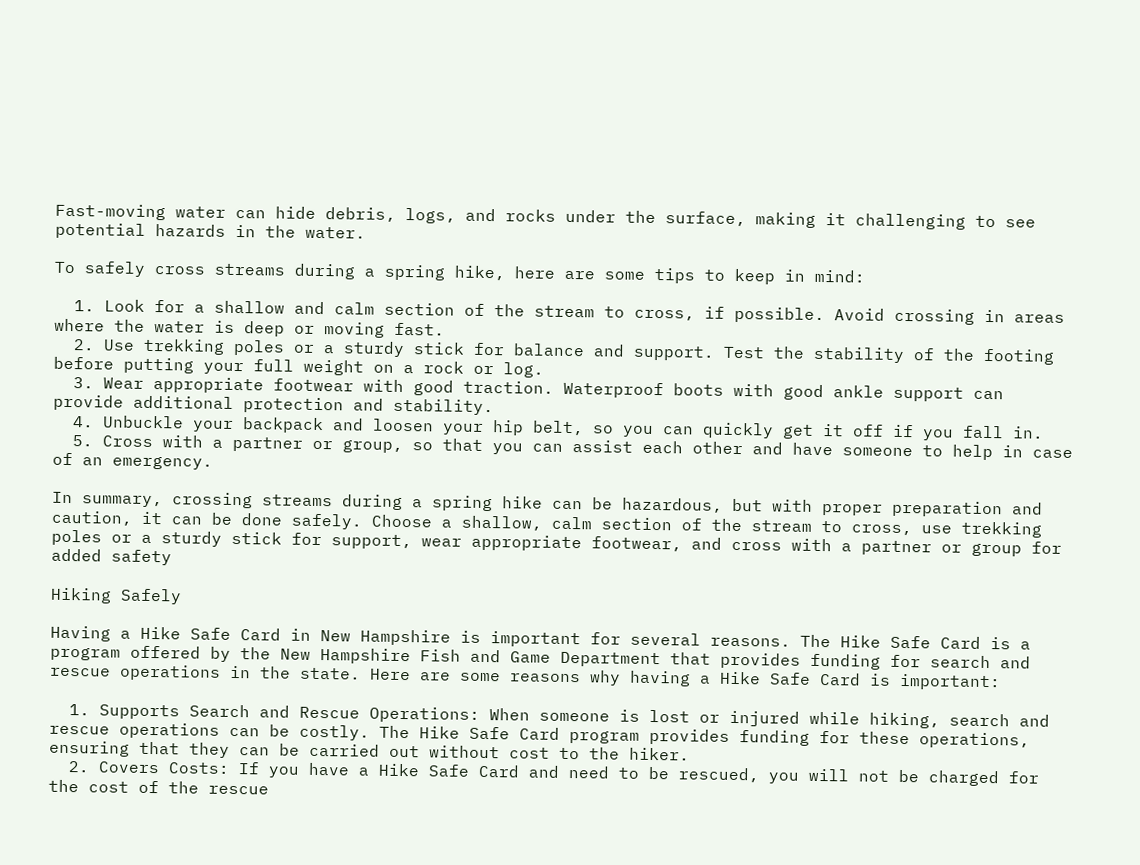Fast-moving water can hide debris, logs, and rocks under the surface, making it challenging to see potential hazards in the water.

To safely cross streams during a spring hike, here are some tips to keep in mind:

  1. Look for a shallow and calm section of the stream to cross, if possible. Avoid crossing in areas where the water is deep or moving fast.
  2. Use trekking poles or a sturdy stick for balance and support. Test the stability of the footing before putting your full weight on a rock or log.
  3. Wear appropriate footwear with good traction. Waterproof boots with good ankle support can provide additional protection and stability.
  4. Unbuckle your backpack and loosen your hip belt, so you can quickly get it off if you fall in.
  5. Cross with a partner or group, so that you can assist each other and have someone to help in case of an emergency.

In summary, crossing streams during a spring hike can be hazardous, but with proper preparation and caution, it can be done safely. Choose a shallow, calm section of the stream to cross, use trekking poles or a sturdy stick for support, wear appropriate footwear, and cross with a partner or group for added safety

Hiking Safely

Having a Hike Safe Card in New Hampshire is important for several reasons. The Hike Safe Card is a program offered by the New Hampshire Fish and Game Department that provides funding for search and rescue operations in the state. Here are some reasons why having a Hike Safe Card is important:

  1. Supports Search and Rescue Operations: When someone is lost or injured while hiking, search and rescue operations can be costly. The Hike Safe Card program provides funding for these operations, ensuring that they can be carried out without cost to the hiker.
  2. Covers Costs: If you have a Hike Safe Card and need to be rescued, you will not be charged for the cost of the rescue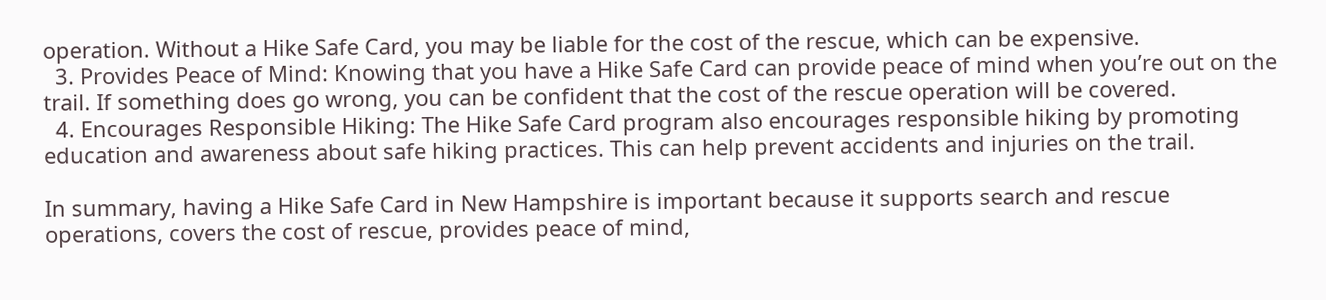operation. Without a Hike Safe Card, you may be liable for the cost of the rescue, which can be expensive.
  3. Provides Peace of Mind: Knowing that you have a Hike Safe Card can provide peace of mind when you’re out on the trail. If something does go wrong, you can be confident that the cost of the rescue operation will be covered.
  4. Encourages Responsible Hiking: The Hike Safe Card program also encourages responsible hiking by promoting education and awareness about safe hiking practices. This can help prevent accidents and injuries on the trail.

In summary, having a Hike Safe Card in New Hampshire is important because it supports search and rescue operations, covers the cost of rescue, provides peace of mind,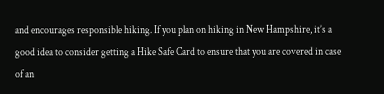and encourages responsible hiking. If you plan on hiking in New Hampshire, it’s a good idea to consider getting a Hike Safe Card to ensure that you are covered in case of an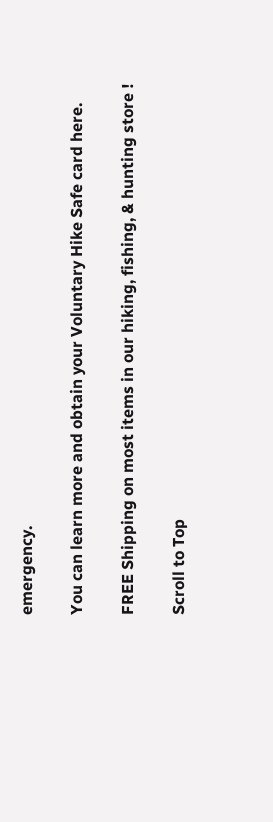emergency.

You can learn more and obtain your Voluntary Hike Safe card here.

FREE Shipping on most items in our hiking, fishing, & hunting store !

Scroll to Top